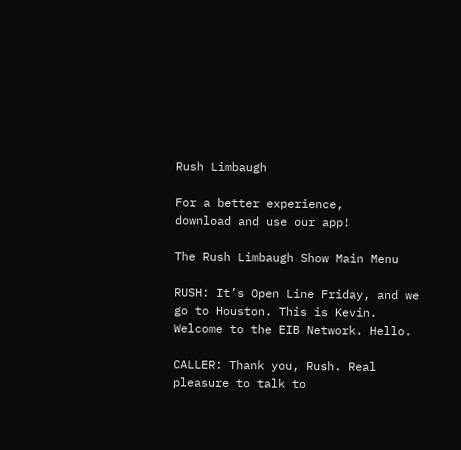Rush Limbaugh

For a better experience,
download and use our app!

The Rush Limbaugh Show Main Menu

RUSH: It’s Open Line Friday, and we go to Houston. This is Kevin. Welcome to the EIB Network. Hello.

CALLER: Thank you, Rush. Real pleasure to talk to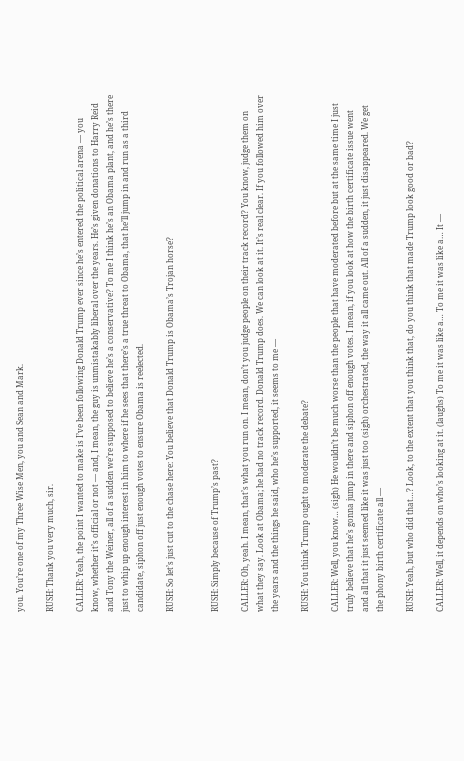you. You’re one of my Three Wise Men, you and Sean and Mark.

RUSH: Thank you very much, sir.

CALLER: Yeah, the point I wanted to make is I’ve been following Donald Trump ever since he’s entered the political arena — you know, whether it’s official or not — and, I mean, the guy is unmistakably liberal over the years. He’s given donations to Harry Reid and Tony the Weiner, all of a sudden we’re supposed to believe he’s a conservative? To me I think he’s an Obama plant, and he’s there just to whip up enough interest in him to where if he sees that there’s a true threat to Obama, that he’ll jump in and run as a third candidate, siphon off just enough votes to ensure Obama is reelected.

RUSH: So let’s just cut to the chase here: You believe that Donald Trump is Obama’s Trojan horse?


RUSH: Simply because of Trump’s past?

CALLER: Oh, yeah. I mean, that’s what you run on. I mean, don’t you judge people on their track record? You know, judge them on what they say. Look at Obama; he had no track record. Donald Trump does. We can look at it. It’s real clear. If you followed him over the years and the things he said, who he’s supported, it seems to me —

RUSH: You think Trump ought to moderate the debate?

CALLER: Well, you know… (sigh) He wouldn’t be much worse than the people that have moderated before but at the same time I just truly believe that he’s gonna jump in there and siphon off enough votes. I mean, if you look at how the birth certificate issue went and all that it just seemed like it was just too (sigh) orchestrated, the way it all came out. All of a sudden, it just disappeared. We get the phony birth certificate all —

RUSH: Yeah, but who did that…? Look, to the extent that you think that, do you think that made Trump look good or bad?

CALLER: Well, it depends on who’s looking at it. (laughs) To me it was like a… To me it was like a… It —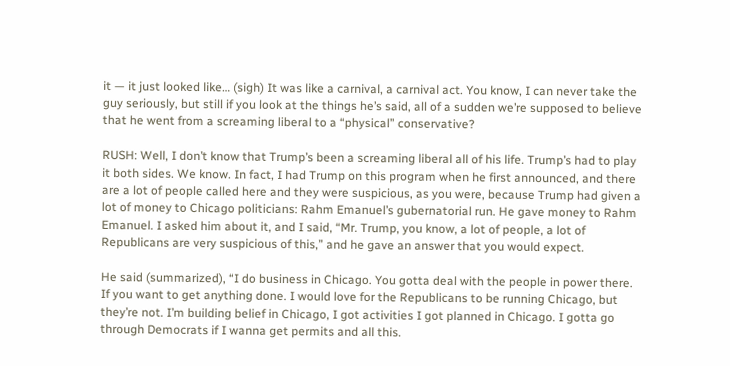it — it just looked like… (sigh) It was like a carnival, a carnival act. You know, I can never take the guy seriously, but still if you look at the things he’s said, all of a sudden we’re supposed to believe that he went from a screaming liberal to a “physical” conservative?

RUSH: Well, I don’t know that Trump’s been a screaming liberal all of his life. Trump’s had to play it both sides. We know. In fact, I had Trump on this program when he first announced, and there are a lot of people called here and they were suspicious, as you were, because Trump had given a lot of money to Chicago politicians: Rahm Emanuel’s gubernatorial run. He gave money to Rahm Emanuel. I asked him about it, and I said, “Mr. Trump, you know, a lot of people, a lot of Republicans are very suspicious of this,” and he gave an answer that you would expect.

He said (summarized), “I do business in Chicago. You gotta deal with the people in power there. If you want to get anything done. I would love for the Republicans to be running Chicago, but they’re not. I’m building belief in Chicago, I got activities I got planned in Chicago. I gotta go through Democrats if I wanna get permits and all this.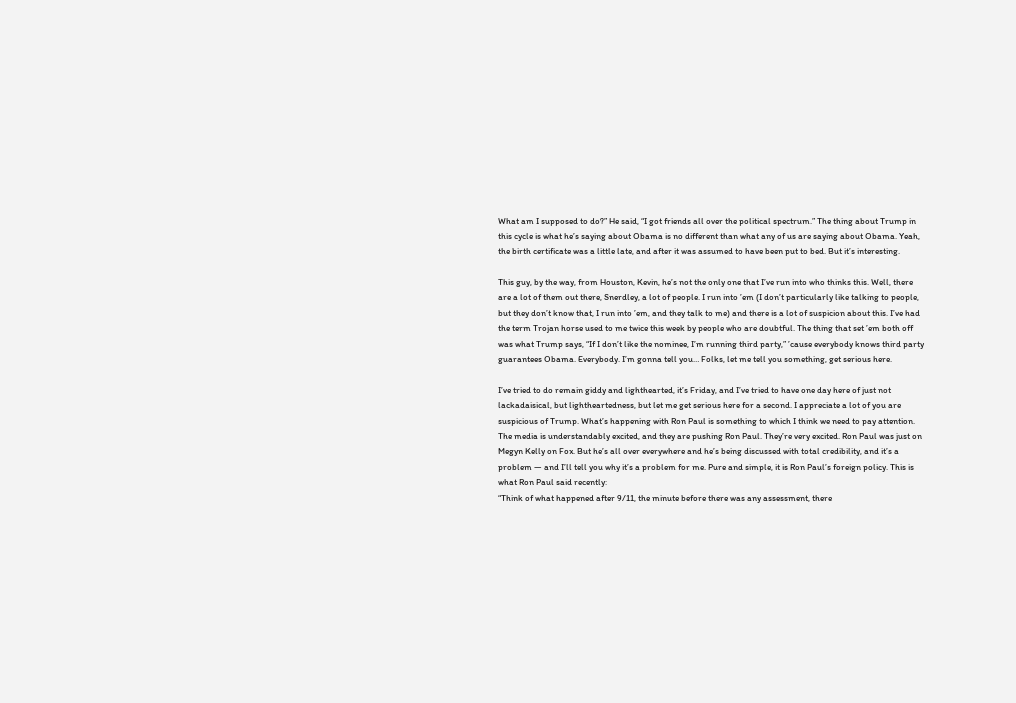What am I supposed to do?” He said, “I got friends all over the political spectrum.” The thing about Trump in this cycle is what he’s saying about Obama is no different than what any of us are saying about Obama. Yeah, the birth certificate was a little late, and after it was assumed to have been put to bed. But it’s interesting.

This guy, by the way, from Houston, Kevin, he’s not the only one that I’ve run into who thinks this. Well, there are a lot of them out there, Snerdley, a lot of people. I run into ’em (I don’t particularly like talking to people, but they don’t know that, I run into ’em, and they talk to me) and there is a lot of suspicion about this. I’ve had the term Trojan horse used to me twice this week by people who are doubtful. The thing that set ’em both off was what Trump says, “If I don’t like the nominee, I’m running third party,” ’cause everybody knows third party guarantees Obama. Everybody. I’m gonna tell you… Folks, let me tell you something, get serious here.

I’ve tried to do remain giddy and lighthearted, it’s Friday, and I’ve tried to have one day here of just not lackadaisical, but lightheartedness, but let me get serious here for a second. I appreciate a lot of you are suspicious of Trump. What’s happening with Ron Paul is something to which I think we need to pay attention. The media is understandably excited, and they are pushing Ron Paul. They’re very excited. Ron Paul was just on Megyn Kelly on Fox. But he’s all over everywhere and he’s being discussed with total credibility, and it’s a problem — and I’ll tell you why it’s a problem for me. Pure and simple, it is Ron Paul’s foreign policy. This is what Ron Paul said recently:
“Think of what happened after 9/11, the minute before there was any assessment, there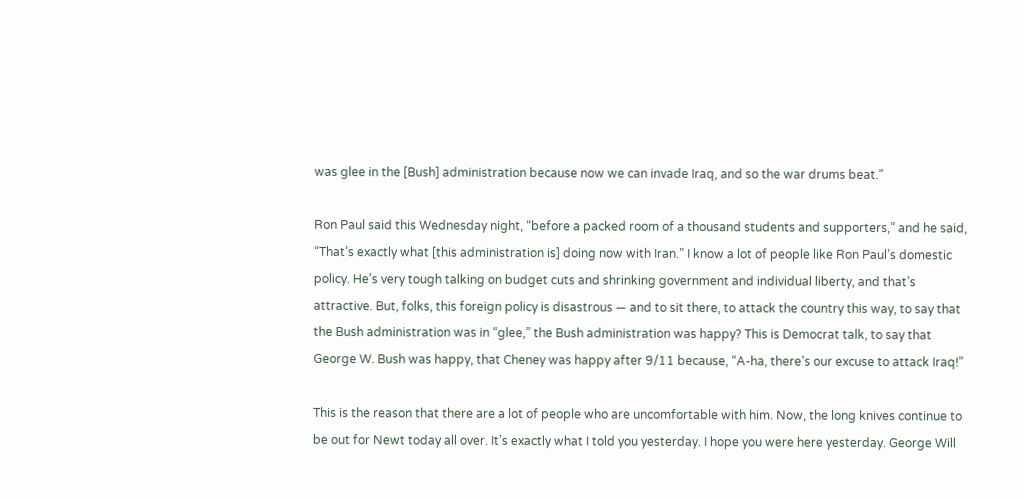was glee in the [Bush] administration because now we can invade Iraq, and so the war drums beat.”

Ron Paul said this Wednesday night, “before a packed room of a thousand students and supporters,” and he said, “That’s exactly what [this administration is] doing now with Iran.” I know a lot of people like Ron Paul’s domestic policy. He’s very tough talking on budget cuts and shrinking government and individual liberty, and that’s attractive. But, folks, this foreign policy is disastrous — and to sit there, to attack the country this way, to say that the Bush administration was in “glee,” the Bush administration was happy? This is Democrat talk, to say that George W. Bush was happy, that Cheney was happy after 9/11 because, “A-ha, there’s our excuse to attack Iraq!”

This is the reason that there are a lot of people who are uncomfortable with him. Now, the long knives continue to be out for Newt today all over. It’s exactly what I told you yesterday. I hope you were here yesterday. George Will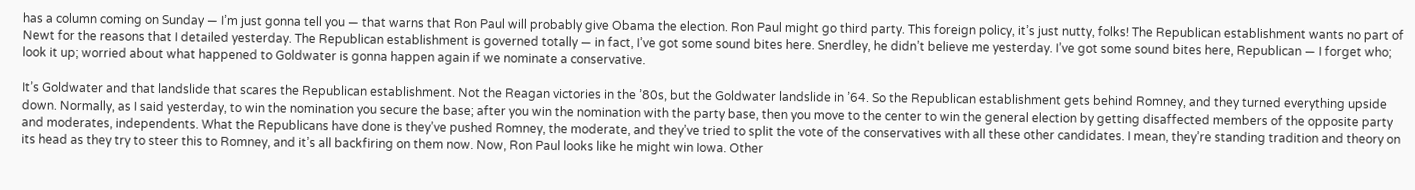has a column coming on Sunday — I’m just gonna tell you — that warns that Ron Paul will probably give Obama the election. Ron Paul might go third party. This foreign policy, it’s just nutty, folks! The Republican establishment wants no part of Newt for the reasons that I detailed yesterday. The Republican establishment is governed totally — in fact, I’ve got some sound bites here. Snerdley, he didn’t believe me yesterday. I’ve got some sound bites here, Republican — I forget who; look it up; worried about what happened to Goldwater is gonna happen again if we nominate a conservative.

It’s Goldwater and that landslide that scares the Republican establishment. Not the Reagan victories in the ’80s, but the Goldwater landslide in ’64. So the Republican establishment gets behind Romney, and they turned everything upside down. Normally, as I said yesterday, to win the nomination you secure the base; after you win the nomination with the party base, then you move to the center to win the general election by getting disaffected members of the opposite party and moderates, independents. What the Republicans have done is they’ve pushed Romney, the moderate, and they’ve tried to split the vote of the conservatives with all these other candidates. I mean, they’re standing tradition and theory on its head as they try to steer this to Romney, and it’s all backfiring on them now. Now, Ron Paul looks like he might win Iowa. Other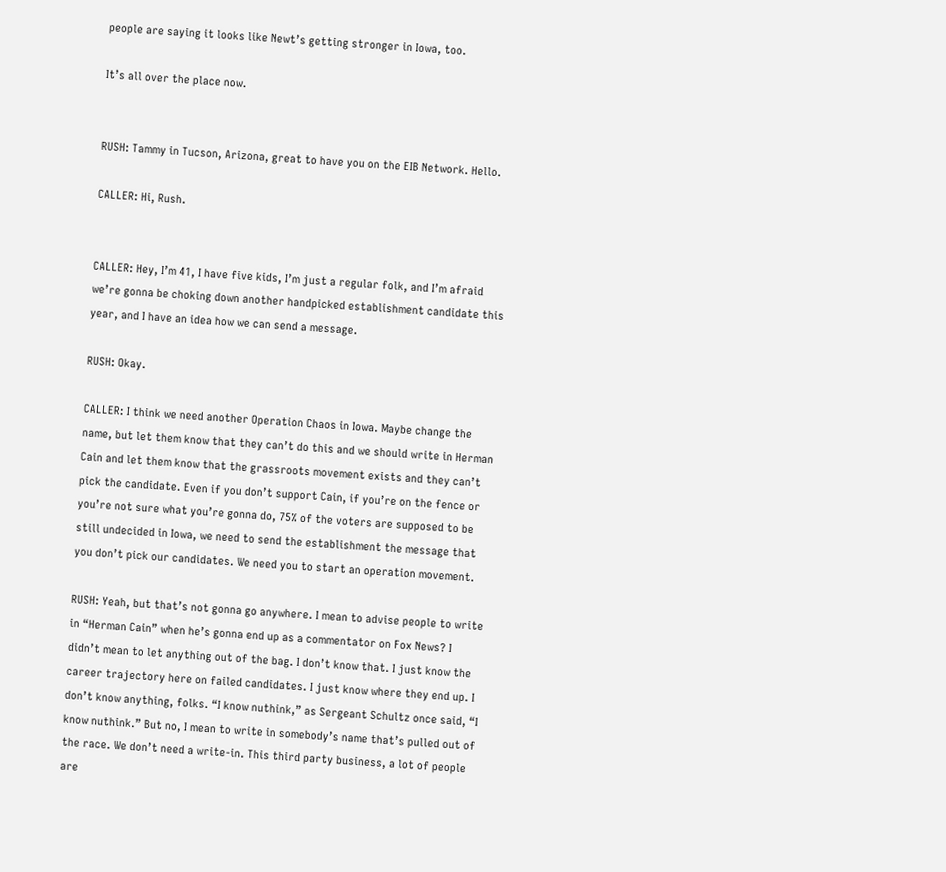people are saying it looks like Newt’s getting stronger in Iowa, too.

It’s all over the place now.


RUSH: Tammy in Tucson, Arizona, great to have you on the EIB Network. Hello.

CALLER: Hi, Rush.


CALLER: Hey, I’m 41, I have five kids, I’m just a regular folk, and I’m afraid we’re gonna be choking down another handpicked establishment candidate this year, and I have an idea how we can send a message.

RUSH: Okay.

CALLER: I think we need another Operation Chaos in Iowa. Maybe change the name, but let them know that they can’t do this and we should write in Herman Cain and let them know that the grassroots movement exists and they can’t pick the candidate. Even if you don’t support Cain, if you’re on the fence or you’re not sure what you’re gonna do, 75% of the voters are supposed to be still undecided in Iowa, we need to send the establishment the message that you don’t pick our candidates. We need you to start an operation movement.

RUSH: Yeah, but that’s not gonna go anywhere. I mean to advise people to write in “Herman Cain” when he’s gonna end up as a commentator on Fox News? I didn’t mean to let anything out of the bag. I don’t know that. I just know the career trajectory here on failed candidates. I just know where they end up. I don’t know anything, folks. “I know nuthink,” as Sergeant Schultz once said, “I know nuthink.” But no, I mean to write in somebody’s name that’s pulled out of the race. We don’t need a write-in. This third party business, a lot of people are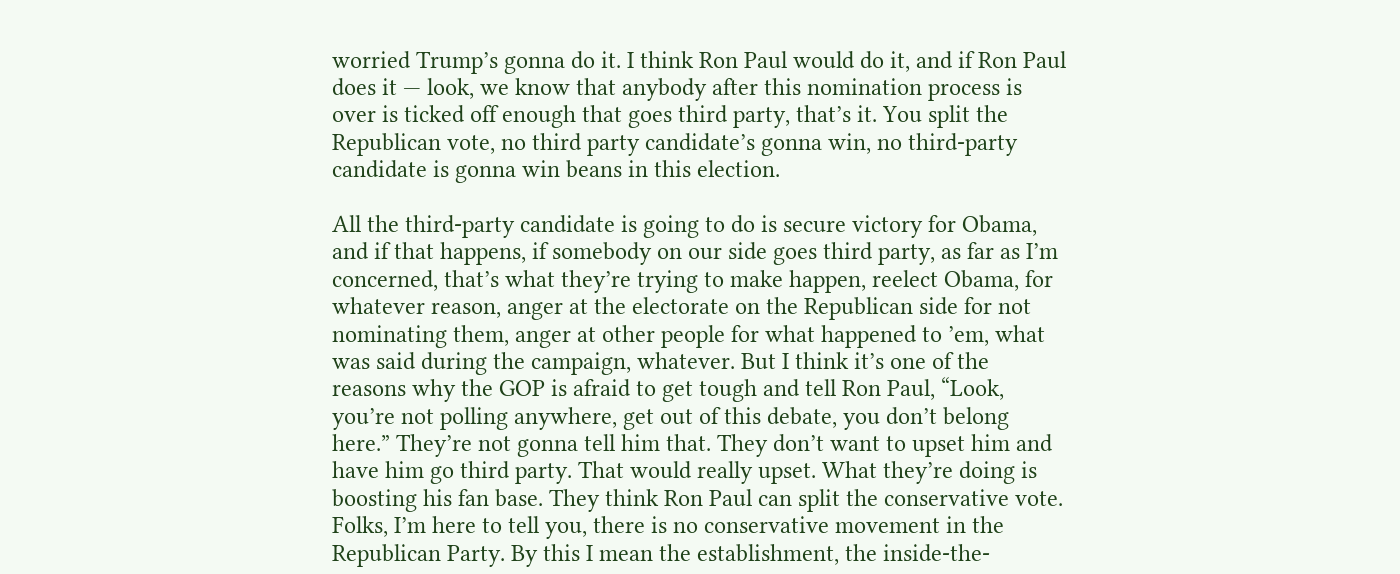worried Trump’s gonna do it. I think Ron Paul would do it, and if Ron Paul does it — look, we know that anybody after this nomination process is over is ticked off enough that goes third party, that’s it. You split the Republican vote, no third party candidate’s gonna win, no third-party candidate is gonna win beans in this election.

All the third-party candidate is going to do is secure victory for Obama, and if that happens, if somebody on our side goes third party, as far as I’m concerned, that’s what they’re trying to make happen, reelect Obama, for whatever reason, anger at the electorate on the Republican side for not nominating them, anger at other people for what happened to ’em, what was said during the campaign, whatever. But I think it’s one of the reasons why the GOP is afraid to get tough and tell Ron Paul, “Look, you’re not polling anywhere, get out of this debate, you don’t belong here.” They’re not gonna tell him that. They don’t want to upset him and have him go third party. That would really upset. What they’re doing is boosting his fan base. They think Ron Paul can split the conservative vote. Folks, I’m here to tell you, there is no conservative movement in the Republican Party. By this I mean the establishment, the inside-the-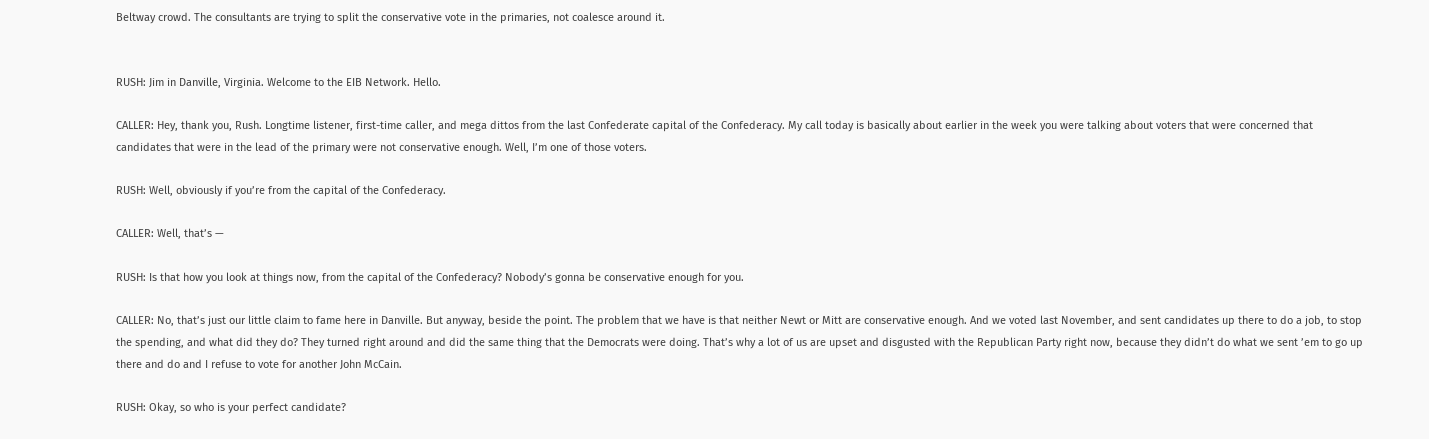Beltway crowd. The consultants are trying to split the conservative vote in the primaries, not coalesce around it.


RUSH: Jim in Danville, Virginia. Welcome to the EIB Network. Hello.

CALLER: Hey, thank you, Rush. Longtime listener, first-time caller, and mega dittos from the last Confederate capital of the Confederacy. My call today is basically about earlier in the week you were talking about voters that were concerned that candidates that were in the lead of the primary were not conservative enough. Well, I’m one of those voters.

RUSH: Well, obviously if you’re from the capital of the Confederacy.

CALLER: Well, that’s —

RUSH: Is that how you look at things now, from the capital of the Confederacy? Nobody’s gonna be conservative enough for you.

CALLER: No, that’s just our little claim to fame here in Danville. But anyway, beside the point. The problem that we have is that neither Newt or Mitt are conservative enough. And we voted last November, and sent candidates up there to do a job, to stop the spending, and what did they do? They turned right around and did the same thing that the Democrats were doing. That’s why a lot of us are upset and disgusted with the Republican Party right now, because they didn’t do what we sent ’em to go up there and do and I refuse to vote for another John McCain.

RUSH: Okay, so who is your perfect candidate?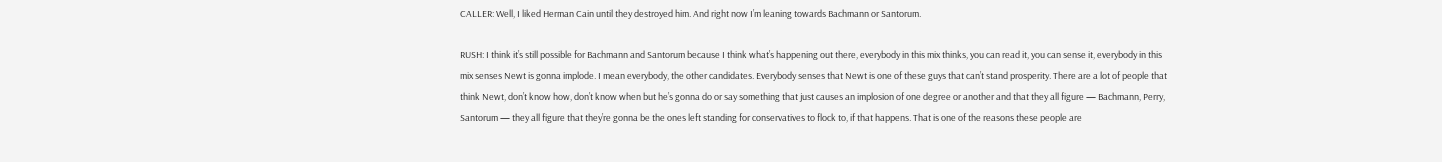CALLER: Well, I liked Herman Cain until they destroyed him. And right now I’m leaning towards Bachmann or Santorum.

RUSH: I think it’s still possible for Bachmann and Santorum because I think what’s happening out there, everybody in this mix thinks, you can read it, you can sense it, everybody in this mix senses Newt is gonna implode. I mean everybody, the other candidates. Everybody senses that Newt is one of these guys that can’t stand prosperity. There are a lot of people that think Newt, don’t know how, don’t know when but he’s gonna do or say something that just causes an implosion of one degree or another and that they all figure — Bachmann, Perry, Santorum — they all figure that they’re gonna be the ones left standing for conservatives to flock to, if that happens. That is one of the reasons these people are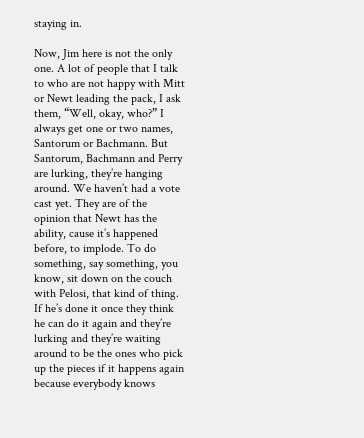staying in.

Now, Jim here is not the only one. A lot of people that I talk to who are not happy with Mitt or Newt leading the pack, I ask them, “Well, okay, who?” I always get one or two names, Santorum or Bachmann. But Santorum, Bachmann and Perry are lurking, they’re hanging around. We haven’t had a vote cast yet. They are of the opinion that Newt has the ability, cause it’s happened before, to implode. To do something, say something, you know, sit down on the couch with Pelosi, that kind of thing. If he’s done it once they think he can do it again and they’re lurking and they’re waiting around to be the ones who pick up the pieces if it happens again because everybody knows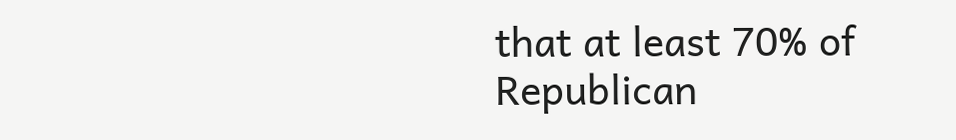that at least 70% of Republican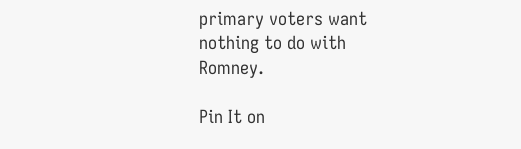primary voters want nothing to do with Romney.

Pin It on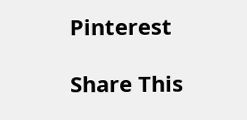Pinterest

Share This